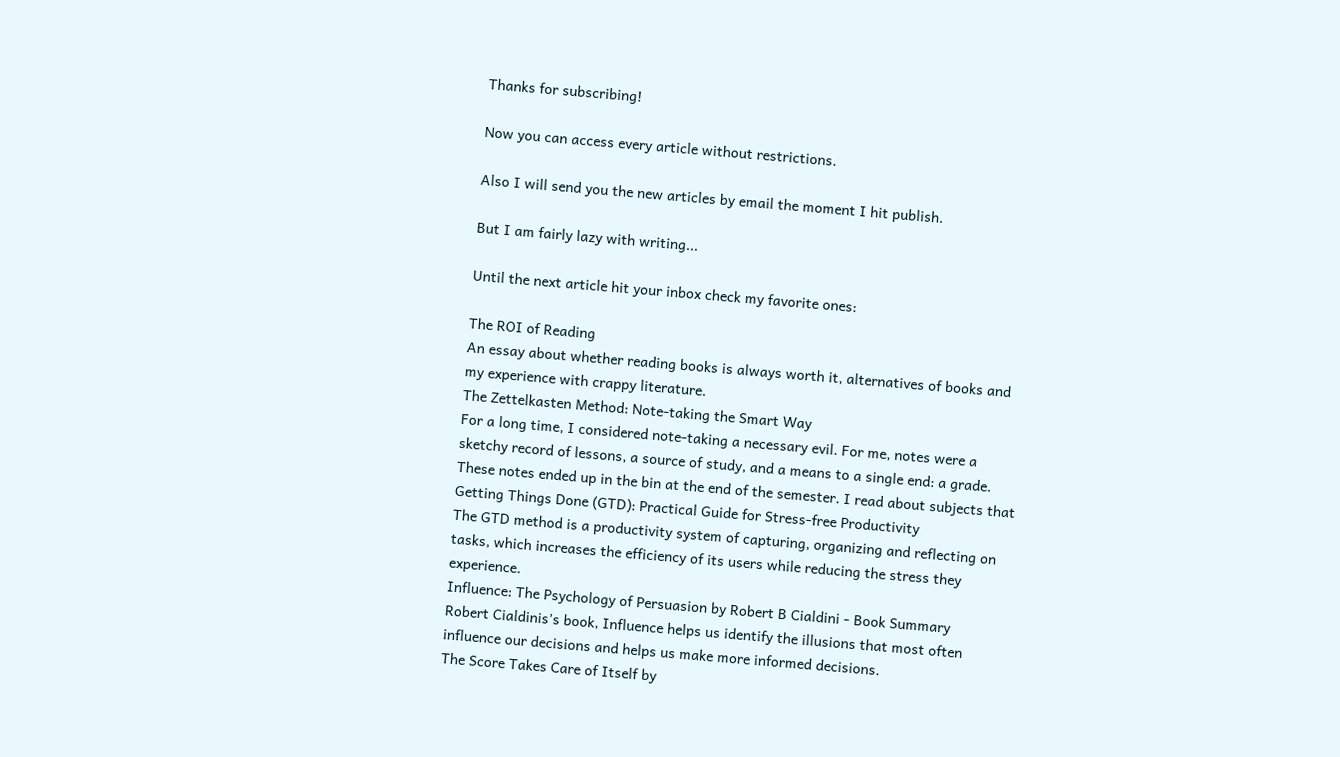Thanks for subscribing!

Now you can access every article without restrictions.

Also I will send you the new articles by email the moment I hit publish.

But I am fairly lazy with writing...

Until the next article hit your inbox check my favorite ones:

The ROI of Reading
An essay about whether reading books is always worth it, alternatives of books and my experience with crappy literature.
The Zettelkasten Method: Note-taking the Smart Way
For a long time, I considered note-taking a necessary evil. For me, notes were a sketchy record of lessons, a source of study, and a means to a single end: a grade. These notes ended up in the bin at the end of the semester. I read about subjects that
Getting Things Done (GTD): Practical Guide for Stress-free Productivity
The GTD method is a productivity system of capturing, organizing and reflecting on tasks, which increases the efficiency of its users while reducing the stress they experience.
Influence: The Psychology of Persuasion by Robert B Cialdini - Book Summary
Robert Cialdinis’s book, Influence helps us identify the illusions that most often influence our decisions and helps us make more informed decisions.
The Score Takes Care of Itself by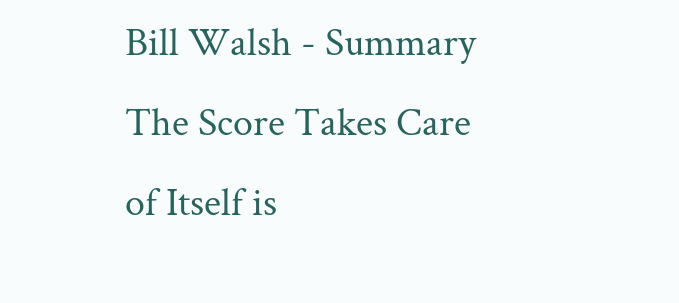Bill Walsh - Summary
The Score Takes Care of Itself is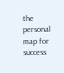the personal map for success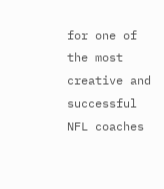for one of the most creative and successful NFL coaches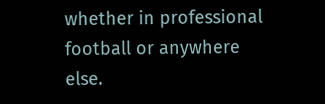whether in professional football or anywhere else.